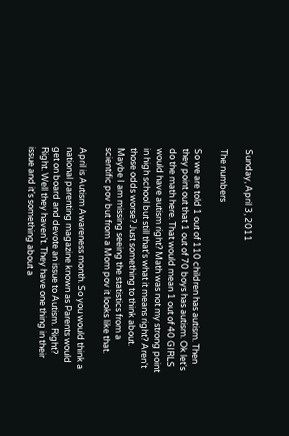Sunday, April 3, 2011

The numbers

So we are told 1 out of 110 children has autism. Then they point out that 1 out of 70 boys has autism. Ok let's do the math here. That would mean 1 out of 40 GIRLS would have autism right? Math was not my strong point in high school but still that's what it means right? Aren't those odds worse? Just something to think about. Maybe I am missing seeing the statistics from a scientific pov but from a Mom pov it looks like that.

April is Autism Awareness month. So you would think a national parenting magazine known as Parents would get on board and devote an issue to Autism. Right? Right. Well they haven't. They have one thing in their issue and it's something about a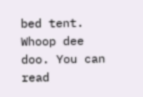bed tent. Whoop dee doo. You can read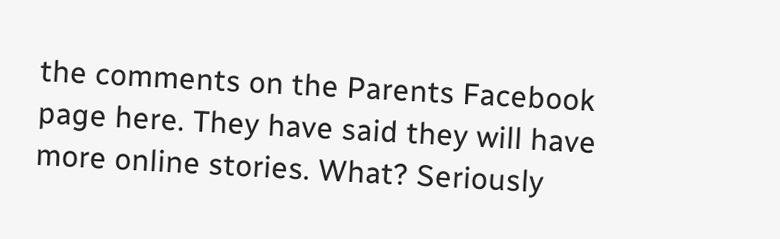the comments on the Parents Facebook page here. They have said they will have more online stories. What? Seriously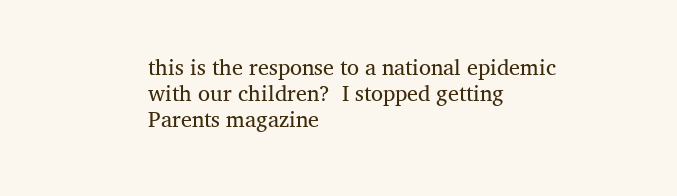this is the response to a national epidemic with our children?  I stopped getting Parents magazine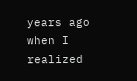years ago when I realized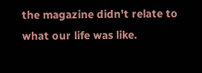the magazine didn't relate to what our life was like.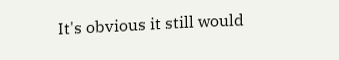It's obvious it still would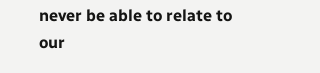never be able to relate to our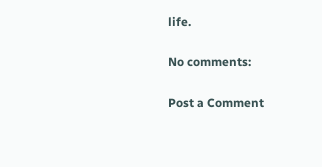life.

No comments:

Post a Comment